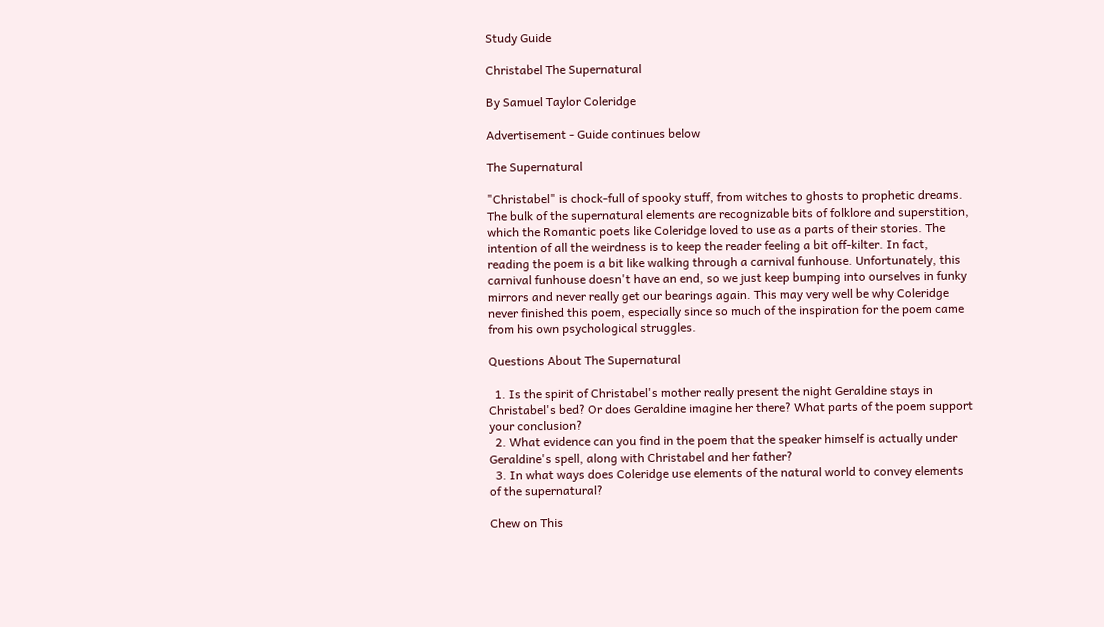Study Guide

Christabel The Supernatural

By Samuel Taylor Coleridge

Advertisement - Guide continues below

The Supernatural

"Christabel" is chock-full of spooky stuff, from witches to ghosts to prophetic dreams. The bulk of the supernatural elements are recognizable bits of folklore and superstition, which the Romantic poets like Coleridge loved to use as a parts of their stories. The intention of all the weirdness is to keep the reader feeling a bit off-kilter. In fact, reading the poem is a bit like walking through a carnival funhouse. Unfortunately, this carnival funhouse doesn't have an end, so we just keep bumping into ourselves in funky mirrors and never really get our bearings again. This may very well be why Coleridge never finished this poem, especially since so much of the inspiration for the poem came from his own psychological struggles.

Questions About The Supernatural

  1. Is the spirit of Christabel's mother really present the night Geraldine stays in Christabel's bed? Or does Geraldine imagine her there? What parts of the poem support your conclusion?
  2. What evidence can you find in the poem that the speaker himself is actually under Geraldine's spell, along with Christabel and her father?
  3. In what ways does Coleridge use elements of the natural world to convey elements of the supernatural?

Chew on This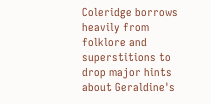Coleridge borrows heavily from folklore and superstitions to drop major hints about Geraldine's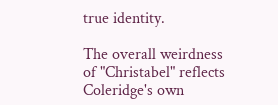true identity.

The overall weirdness of "Christabel" reflects Coleridge's own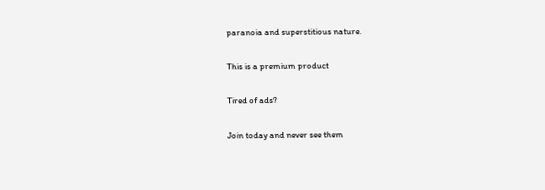paranoia and superstitious nature.

This is a premium product

Tired of ads?

Join today and never see them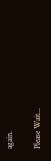again.

Please Wait...